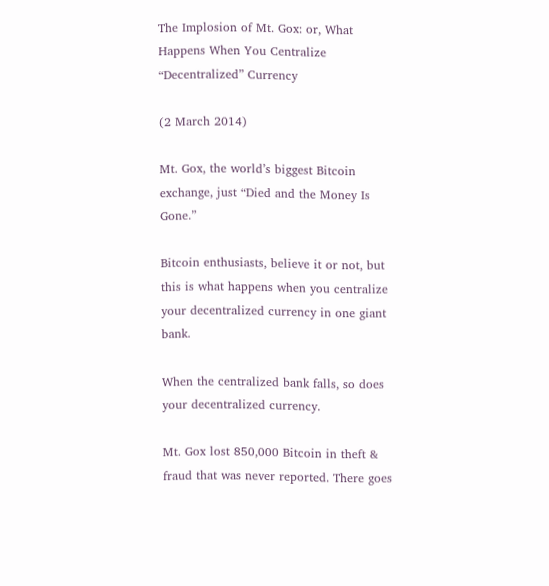The Implosion of Mt. Gox: or, What Happens When You Centralize “Decentralized” Currency

(2 March 2014)

Mt. Gox, the world’s biggest Bitcoin exchange, just “Died and the Money Is Gone.”

Bitcoin enthusiasts, believe it or not, but this is what happens when you centralize your decentralized currency in one giant bank.

When the centralized bank falls, so does your decentralized currency.

Mt. Gox lost 850,000 Bitcoin in theft & fraud that was never reported. There goes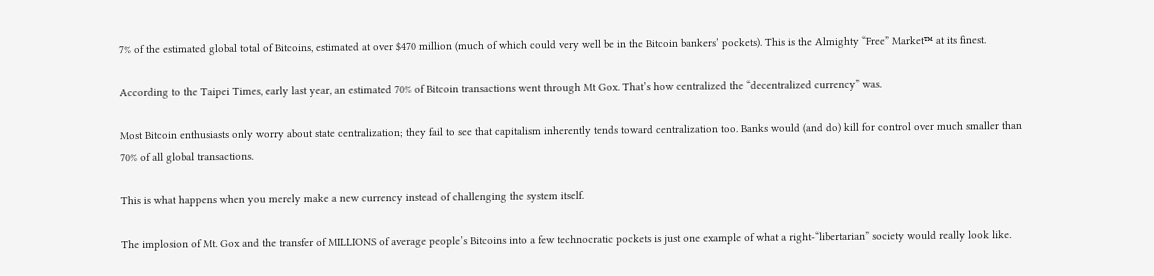7% of the estimated global total of Bitcoins, estimated at over $470 million (much of which could very well be in the Bitcoin bankers’ pockets). This is the Almighty “Free” Market™ at its finest.

According to the Taipei Times, early last year, an estimated 70% of Bitcoin transactions went through Mt Gox. That’s how centralized the “decentralized currency” was.

Most Bitcoin enthusiasts only worry about state centralization; they fail to see that capitalism inherently tends toward centralization too. Banks would (and do) kill for control over much smaller than 70% of all global transactions.

This is what happens when you merely make a new currency instead of challenging the system itself.

The implosion of Mt. Gox and the transfer of MILLIONS of average people’s Bitcoins into a few technocratic pockets is just one example of what a right-“libertarian” society would really look like.